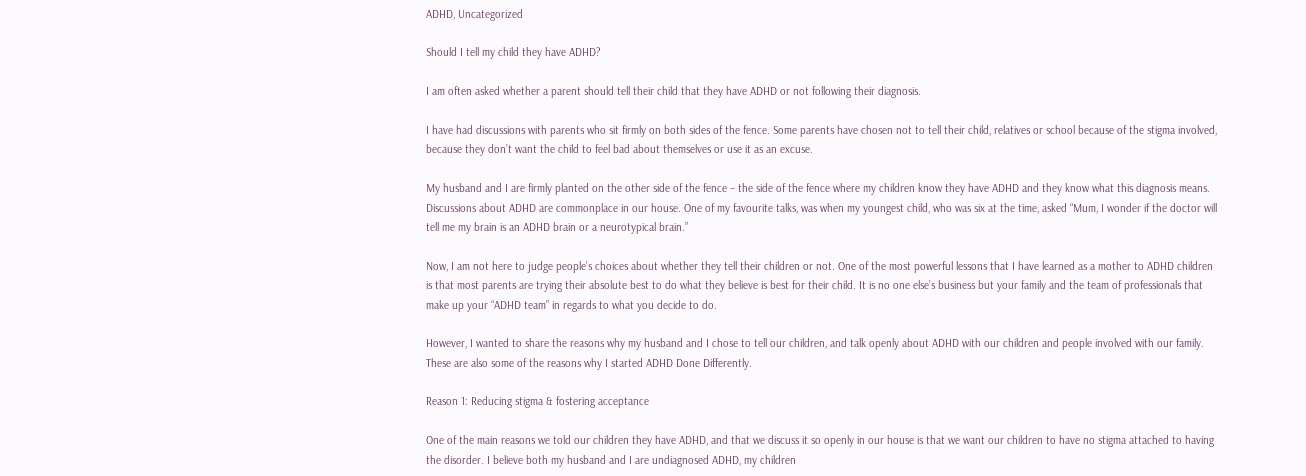ADHD, Uncategorized

Should I tell my child they have ADHD?

I am often asked whether a parent should tell their child that they have ADHD or not following their diagnosis.

I have had discussions with parents who sit firmly on both sides of the fence. Some parents have chosen not to tell their child, relatives or school because of the stigma involved, because they don’t want the child to feel bad about themselves or use it as an excuse.

My husband and I are firmly planted on the other side of the fence – the side of the fence where my children know they have ADHD and they know what this diagnosis means. Discussions about ADHD are commonplace in our house. One of my favourite talks, was when my youngest child, who was six at the time, asked “Mum, I wonder if the doctor will tell me my brain is an ADHD brain or a neurotypical brain.”

Now, I am not here to judge people’s choices about whether they tell their children or not. One of the most powerful lessons that I have learned as a mother to ADHD children is that most parents are trying their absolute best to do what they believe is best for their child. It is no one else’s business but your family and the team of professionals that make up your “ADHD team” in regards to what you decide to do.

However, I wanted to share the reasons why my husband and I chose to tell our children, and talk openly about ADHD with our children and people involved with our family. These are also some of the reasons why I started ADHD Done Differently.

Reason 1: Reducing stigma & fostering acceptance

One of the main reasons we told our children they have ADHD, and that we discuss it so openly in our house is that we want our children to have no stigma attached to having the disorder. I believe both my husband and I are undiagnosed ADHD, my children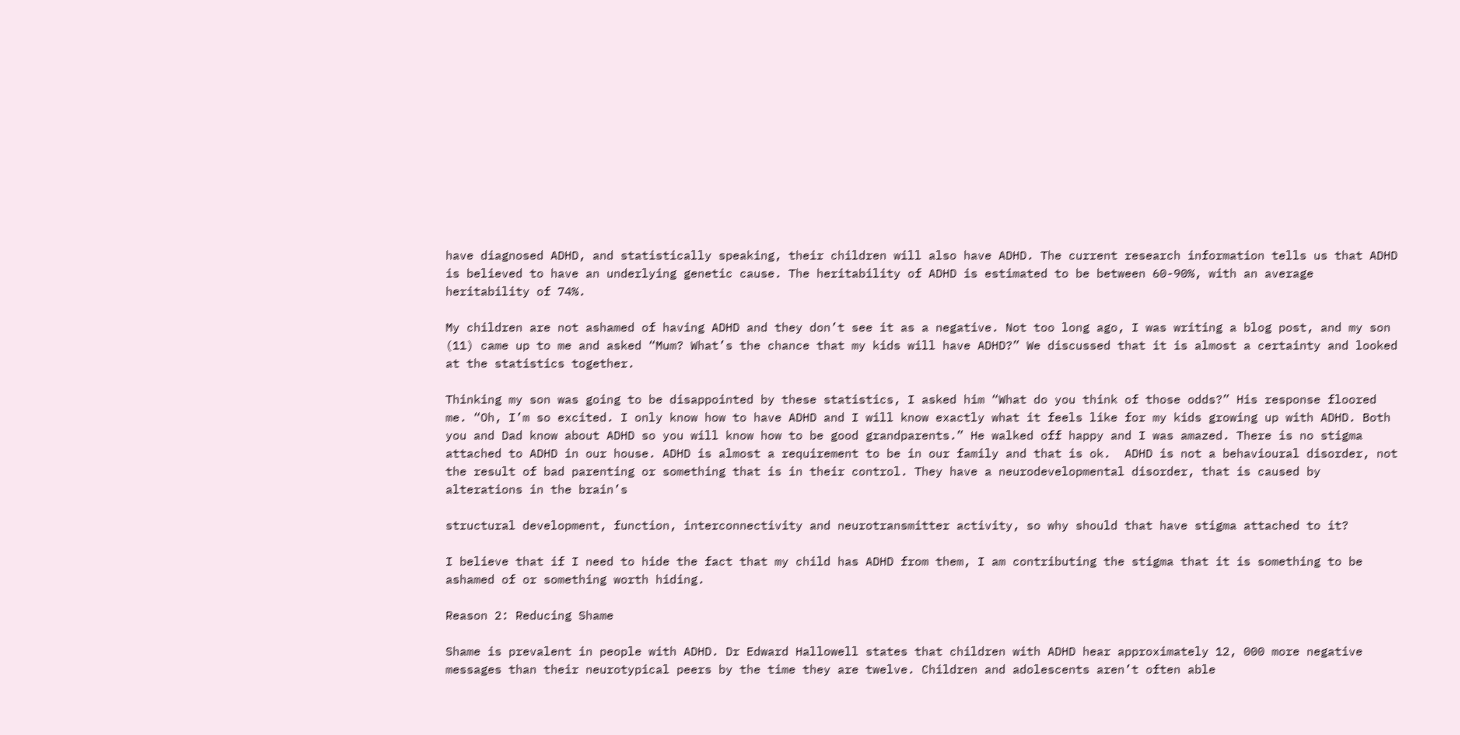have diagnosed ADHD, and statistically speaking, their children will also have ADHD. The current research information tells us that ADHD is believed to have an underlying genetic cause. The heritability of ADHD is estimated to be between 60-90%, with an average heritability of 74%.

My children are not ashamed of having ADHD and they don’t see it as a negative. Not too long ago, I was writing a blog post, and my son (11) came up to me and asked “Mum? What’s the chance that my kids will have ADHD?” We discussed that it is almost a certainty and looked at the statistics together.

Thinking my son was going to be disappointed by these statistics, I asked him “What do you think of those odds?” His response floored me. “Oh, I’m so excited. I only know how to have ADHD and I will know exactly what it feels like for my kids growing up with ADHD. Both you and Dad know about ADHD so you will know how to be good grandparents.” He walked off happy and I was amazed. There is no stigma attached to ADHD in our house. ADHD is almost a requirement to be in our family and that is ok.  ADHD is not a behavioural disorder, not the result of bad parenting or something that is in their control. They have a neurodevelopmental disorder, that is caused by alterations in the brain’s

structural development, function, interconnectivity and neurotransmitter activity, so why should that have stigma attached to it?

I believe that if I need to hide the fact that my child has ADHD from them, I am contributing the stigma that it is something to be ashamed of or something worth hiding.

Reason 2: Reducing Shame

Shame is prevalent in people with ADHD. Dr Edward Hallowell states that children with ADHD hear approximately 12, 000 more negative messages than their neurotypical peers by the time they are twelve. Children and adolescents aren’t often able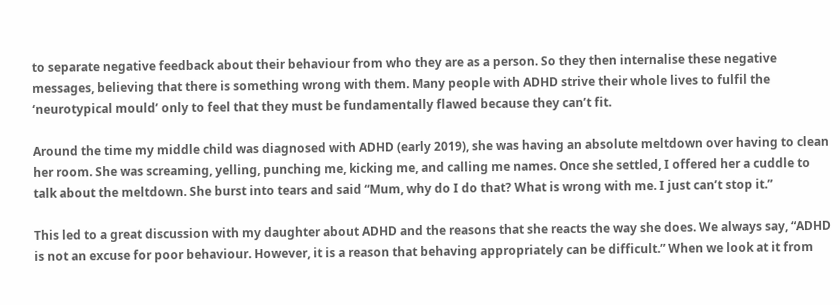to separate negative feedback about their behaviour from who they are as a person. So they then internalise these negative messages, believing that there is something wrong with them. Many people with ADHD strive their whole lives to fulfil the ‘neurotypical mould’ only to feel that they must be fundamentally flawed because they can’t fit.

Around the time my middle child was diagnosed with ADHD (early 2019), she was having an absolute meltdown over having to clean her room. She was screaming, yelling, punching me, kicking me, and calling me names. Once she settled, I offered her a cuddle to talk about the meltdown. She burst into tears and said “Mum, why do I do that? What is wrong with me. I just can’t stop it.”

This led to a great discussion with my daughter about ADHD and the reasons that she reacts the way she does. We always say, “ADHD is not an excuse for poor behaviour. However, it is a reason that behaving appropriately can be difficult.” When we look at it from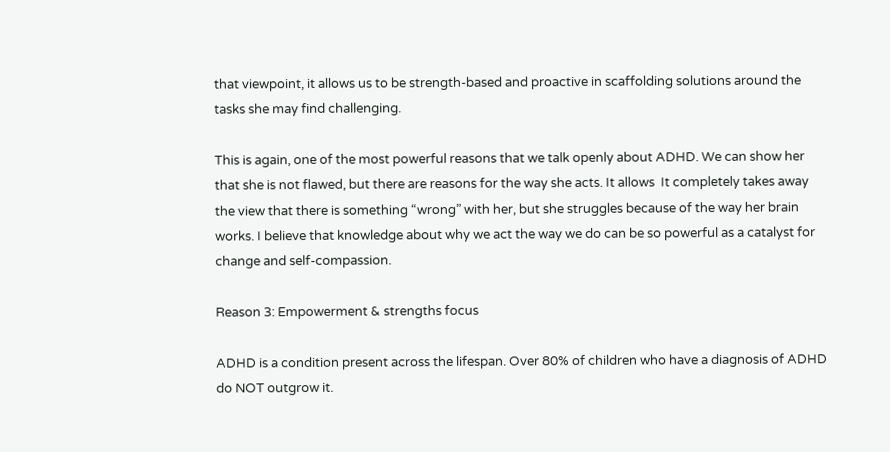that viewpoint, it allows us to be strength-based and proactive in scaffolding solutions around the tasks she may find challenging.

This is again, one of the most powerful reasons that we talk openly about ADHD. We can show her that she is not flawed, but there are reasons for the way she acts. It allows  It completely takes away the view that there is something “wrong” with her, but she struggles because of the way her brain works. I believe that knowledge about why we act the way we do can be so powerful as a catalyst for change and self-compassion.

Reason 3: Empowerment & strengths focus

ADHD is a condition present across the lifespan. Over 80% of children who have a diagnosis of ADHD do NOT outgrow it.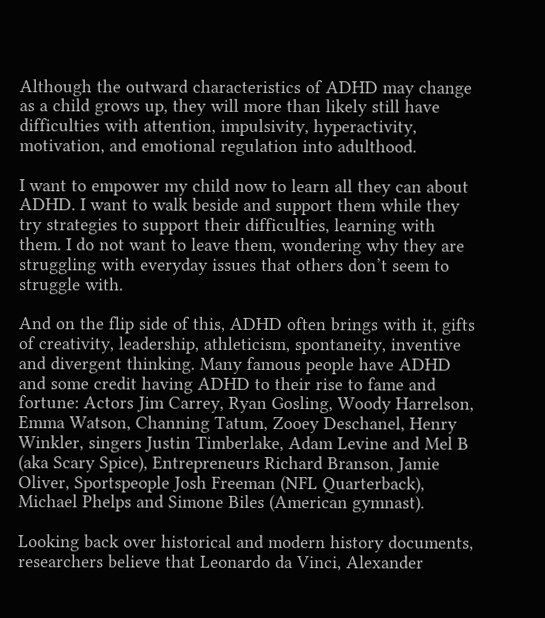Although the outward characteristics of ADHD may change as a child grows up, they will more than likely still have difficulties with attention, impulsivity, hyperactivity, motivation, and emotional regulation into adulthood.

I want to empower my child now to learn all they can about ADHD. I want to walk beside and support them while they try strategies to support their difficulties, learning with them. I do not want to leave them, wondering why they are struggling with everyday issues that others don’t seem to struggle with.

And on the flip side of this, ADHD often brings with it, gifts of creativity, leadership, athleticism, spontaneity, inventive and divergent thinking. Many famous people have ADHD and some credit having ADHD to their rise to fame and fortune: Actors Jim Carrey, Ryan Gosling, Woody Harrelson, Emma Watson, Channing Tatum, Zooey Deschanel, Henry Winkler, singers Justin Timberlake, Adam Levine and Mel B (aka Scary Spice), Entrepreneurs Richard Branson, Jamie Oliver, Sportspeople Josh Freeman (NFL Quarterback), Michael Phelps and Simone Biles (American gymnast).

Looking back over historical and modern history documents, researchers believe that Leonardo da Vinci, Alexander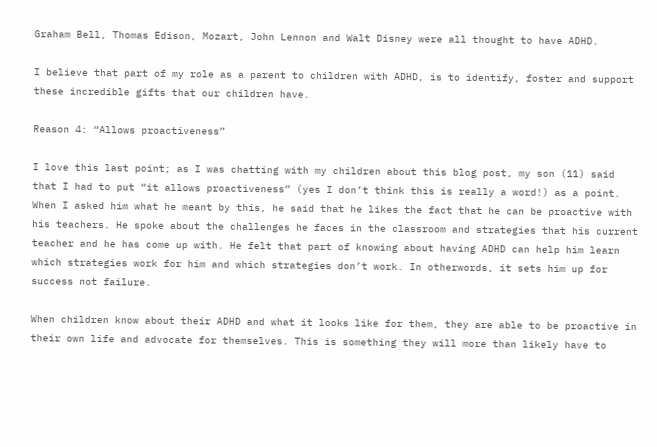Graham Bell, Thomas Edison, Mozart, John Lennon and Walt Disney were all thought to have ADHD.

I believe that part of my role as a parent to children with ADHD, is to identify, foster and support these incredible gifts that our children have.

Reason 4: “Allows proactiveness”

I love this last point; as I was chatting with my children about this blog post, my son (11) said that I had to put “it allows proactiveness” (yes I don’t think this is really a word!) as a point. When I asked him what he meant by this, he said that he likes the fact that he can be proactive with his teachers. He spoke about the challenges he faces in the classroom and strategies that his current teacher and he has come up with. He felt that part of knowing about having ADHD can help him learn which strategies work for him and which strategies don’t work. In otherwords, it sets him up for success not failure.

When children know about their ADHD and what it looks like for them, they are able to be proactive in their own life and advocate for themselves. This is something they will more than likely have to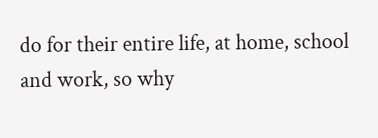do for their entire life, at home, school and work, so why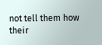not tell them how their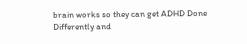brain works so they can get ADHD Done Differently and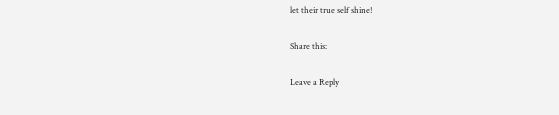let their true self shine!

Share this:

Leave a Reply